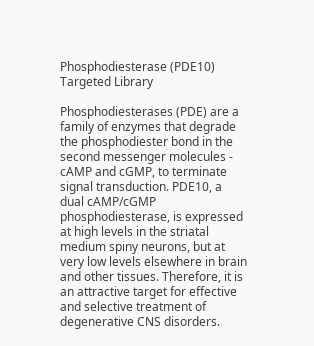Phosphodiesterase (PDE10) Targeted Library

Phosphodiesterases (PDE) are a family of enzymes that degrade the phosphodiester bond in the second messenger molecules - cAMP and cGMP, to terminate signal transduction. PDE10, a dual cAMP/cGMP phosphodiesterase, is expressed at high levels in the striatal medium spiny neurons, but at very low levels elsewhere in brain and other tissues. Therefore, it is an attractive target for effective and selective treatment of degenerative CNS disorders.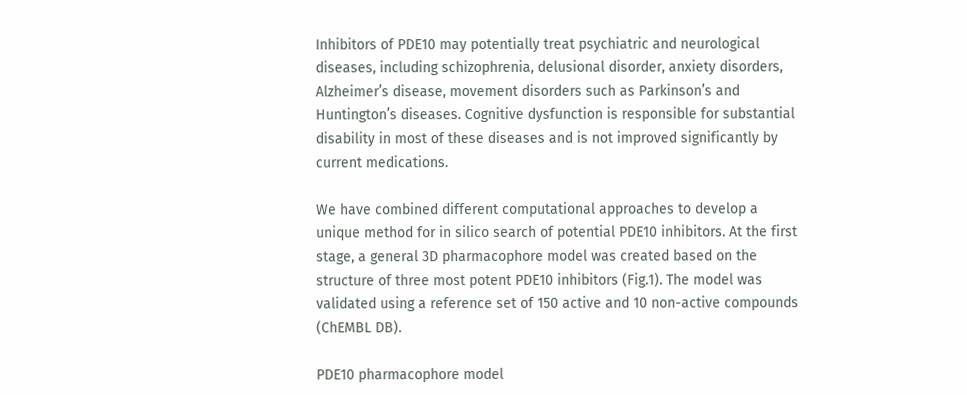Inhibitors of PDE10 may potentially treat psychiatric and neurological diseases, including schizophrenia, delusional disorder, anxiety disorders, Alzheimer’s disease, movement disorders such as Parkinson’s and Huntington’s diseases. Cognitive dysfunction is responsible for substantial disability in most of these diseases and is not improved significantly by current medications.

We have combined different computational approaches to develop a unique method for in silico search of potential PDE10 inhibitors. At the first stage, a general 3D pharmacophore model was created based on the structure of three most potent PDE10 inhibitors (Fig.1). The model was validated using a reference set of 150 active and 10 non-active compounds (ChEMBL DB).

PDE10 pharmacophore model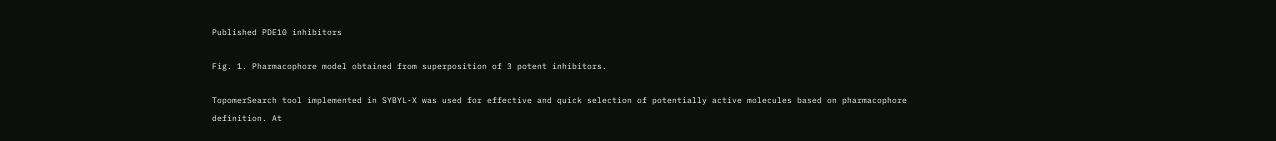Published PDE10 inhibitors

Fig. 1. Pharmacophore model obtained from superposition of 3 potent inhibitors.

TopomerSearch tool implemented in SYBYL-X was used for effective and quick selection of potentially active molecules based on pharmacophore definition. At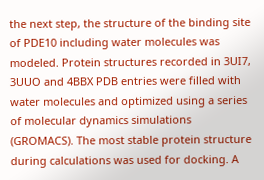the next step, the structure of the binding site of PDE10 including water molecules was modeled. Protein structures recorded in 3UI7, 3UUO and 4BBX PDB entries were filled with water molecules and optimized using a series of molecular dynamics simulations (GROMACS). The most stable protein structure during calculations was used for docking. A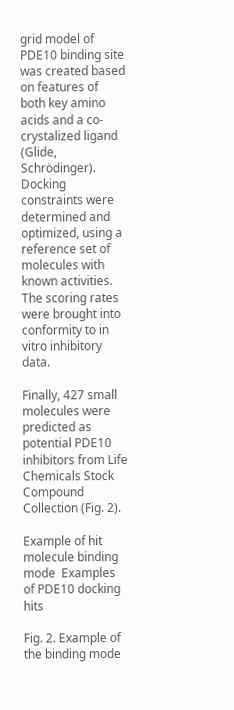grid model of PDE10 binding site was created based on features of both key amino acids and a co-crystalized ligand (Glide, Schrödinger). Docking constraints were determined and optimized, using a reference set of molecules with known activities. The scoring rates were brought into conformity to in vitro inhibitory data.

Finally, 427 small molecules were predicted as potential PDE10 inhibitors from Life Chemicals Stock Compound Collection (Fig. 2).

Example of hit molecule binding mode  Examples of PDE10 docking hits

Fig. 2. Example of the binding mode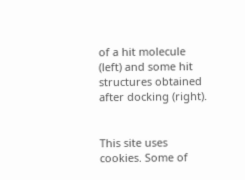of a hit molecule (left) and some hit structures obtained after docking (right).


This site uses cookies. Some of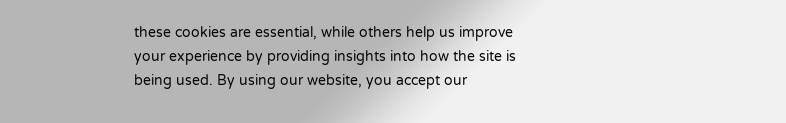these cookies are essential, while others help us improve your experience by providing insights into how the site is being used. By using our website, you accept our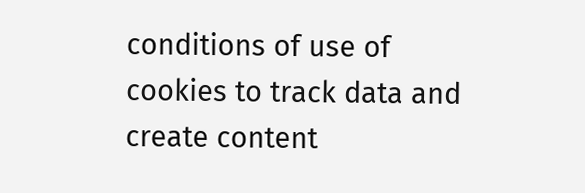conditions of use of cookies to track data and create content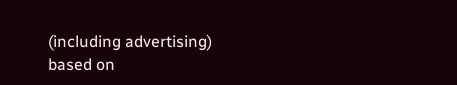(including advertising) based on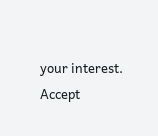your interest. Accept